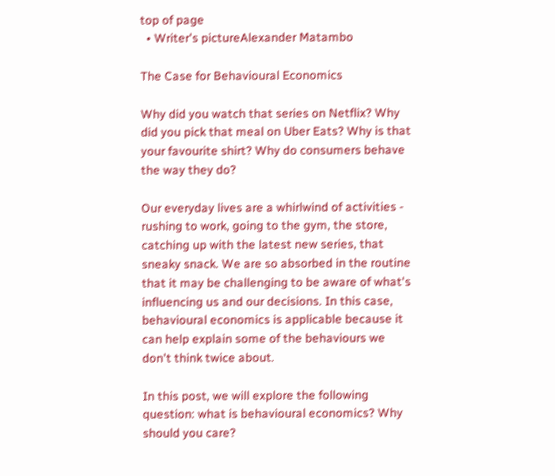top of page
  • Writer's pictureAlexander Matambo

The Case for Behavioural Economics

Why did you watch that series on Netflix? Why did you pick that meal on Uber Eats? Why is that your favourite shirt? Why do consumers behave the way they do?

Our everyday lives are a whirlwind of activities - rushing to work, going to the gym, the store, catching up with the latest new series, that sneaky snack. We are so absorbed in the routine that it may be challenging to be aware of what's influencing us and our decisions. In this case, behavioural economics is applicable because it can help explain some of the behaviours we don't think twice about.

In this post, we will explore the following question: what is behavioural economics? Why should you care?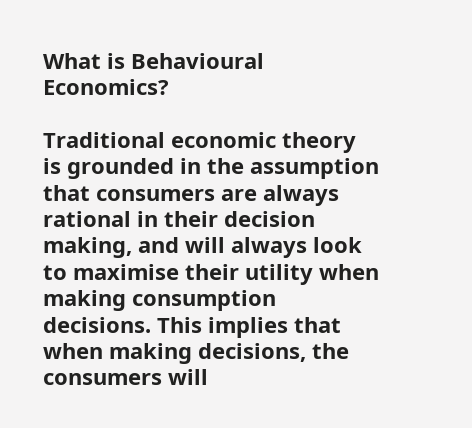What is Behavioural Economics?

Traditional economic theory is grounded in the assumption that consumers are always rational in their decision making, and will always look to maximise their utility when making consumption decisions. This implies that when making decisions, the consumers will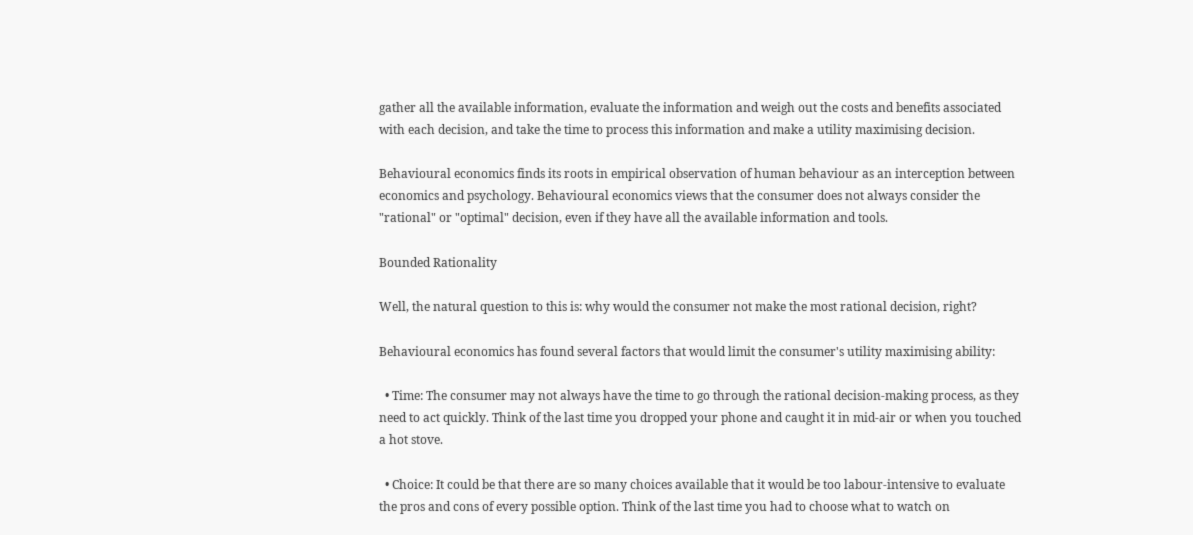gather all the available information, evaluate the information and weigh out the costs and benefits associated with each decision, and take the time to process this information and make a utility maximising decision.

Behavioural economics finds its roots in empirical observation of human behaviour as an interception between economics and psychology. Behavioural economics views that the consumer does not always consider the "rational" or "optimal" decision, even if they have all the available information and tools.

Bounded Rationality

Well, the natural question to this is: why would the consumer not make the most rational decision, right?

Behavioural economics has found several factors that would limit the consumer's utility maximising ability:

  • Time: The consumer may not always have the time to go through the rational decision-making process, as they need to act quickly. Think of the last time you dropped your phone and caught it in mid-air or when you touched a hot stove.

  • Choice: It could be that there are so many choices available that it would be too labour-intensive to evaluate the pros and cons of every possible option. Think of the last time you had to choose what to watch on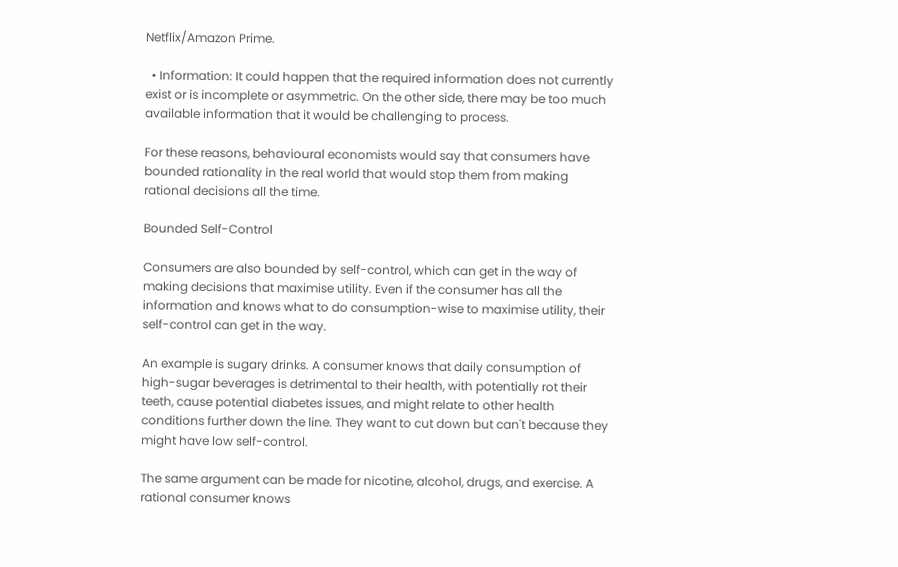Netflix/Amazon Prime.

  • Information: It could happen that the required information does not currently exist or is incomplete or asymmetric. On the other side, there may be too much available information that it would be challenging to process.

For these reasons, behavioural economists would say that consumers have bounded rationality in the real world that would stop them from making rational decisions all the time.

Bounded Self-Control

Consumers are also bounded by self-control, which can get in the way of making decisions that maximise utility. Even if the consumer has all the information and knows what to do consumption-wise to maximise utility, their self-control can get in the way.

An example is sugary drinks. A consumer knows that daily consumption of high-sugar beverages is detrimental to their health, with potentially rot their teeth, cause potential diabetes issues, and might relate to other health conditions further down the line. They want to cut down but can't because they might have low self-control.

The same argument can be made for nicotine, alcohol, drugs, and exercise. A rational consumer knows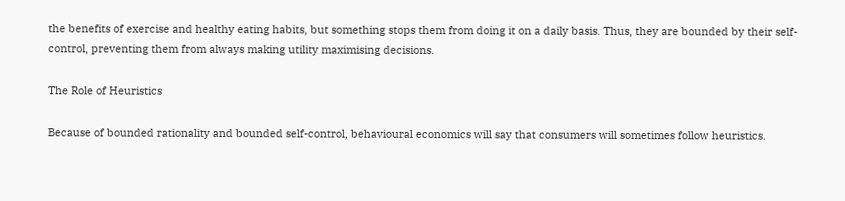the benefits of exercise and healthy eating habits, but something stops them from doing it on a daily basis. Thus, they are bounded by their self-control, preventing them from always making utility maximising decisions.

The Role of Heuristics

Because of bounded rationality and bounded self-control, behavioural economics will say that consumers will sometimes follow heuristics.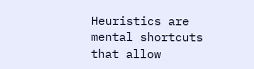Heuristics are mental shortcuts that allow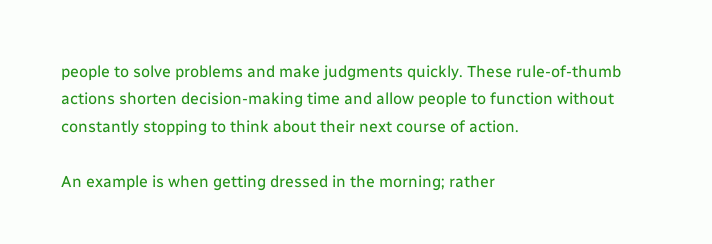people to solve problems and make judgments quickly. These rule-of-thumb actions shorten decision-making time and allow people to function without constantly stopping to think about their next course of action.

An example is when getting dressed in the morning; rather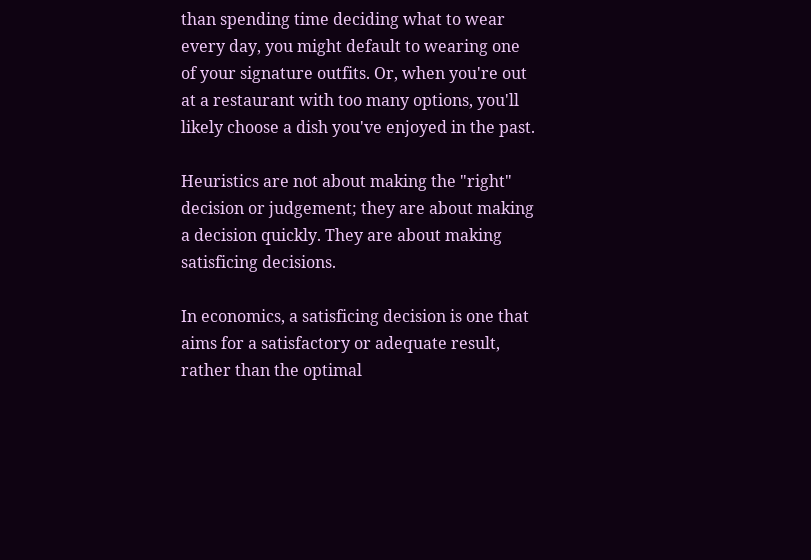than spending time deciding what to wear every day, you might default to wearing one of your signature outfits. Or, when you're out at a restaurant with too many options, you'll likely choose a dish you've enjoyed in the past.

Heuristics are not about making the "right" decision or judgement; they are about making a decision quickly. They are about making satisficing decisions.

In economics, a satisficing decision is one that aims for a satisfactory or adequate result, rather than the optimal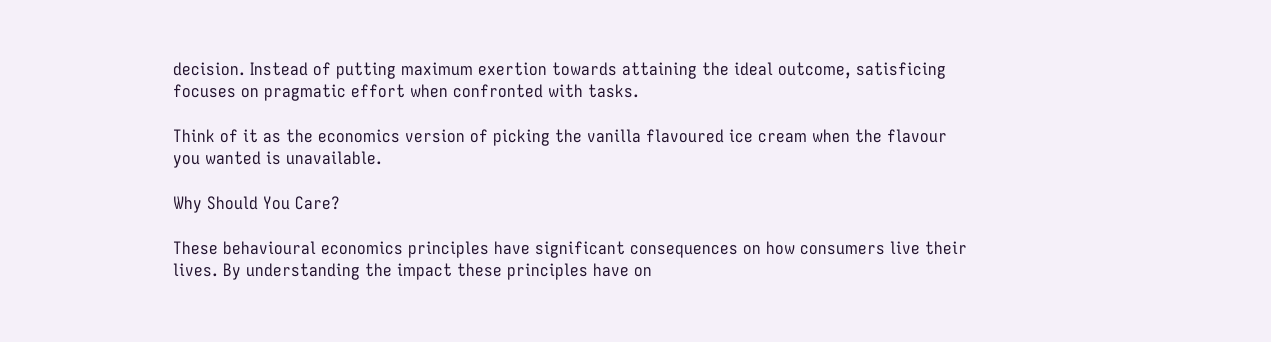decision. Instead of putting maximum exertion towards attaining the ideal outcome, satisficing focuses on pragmatic effort when confronted with tasks.

Think of it as the economics version of picking the vanilla flavoured ice cream when the flavour you wanted is unavailable.

Why Should You Care?

These behavioural economics principles have significant consequences on how consumers live their lives. By understanding the impact these principles have on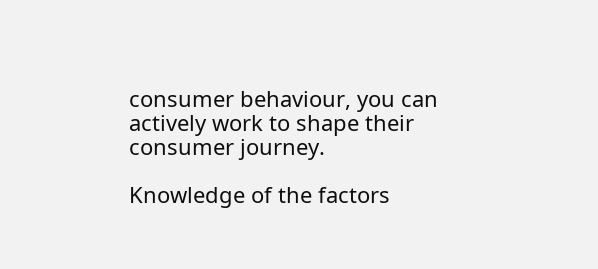consumer behaviour, you can actively work to shape their consumer journey.

Knowledge of the factors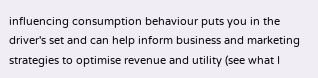influencing consumption behaviour puts you in the driver's set and can help inform business and marketing strategies to optimise revenue and utility (see what I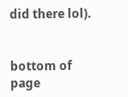did there lol).


bottom of page